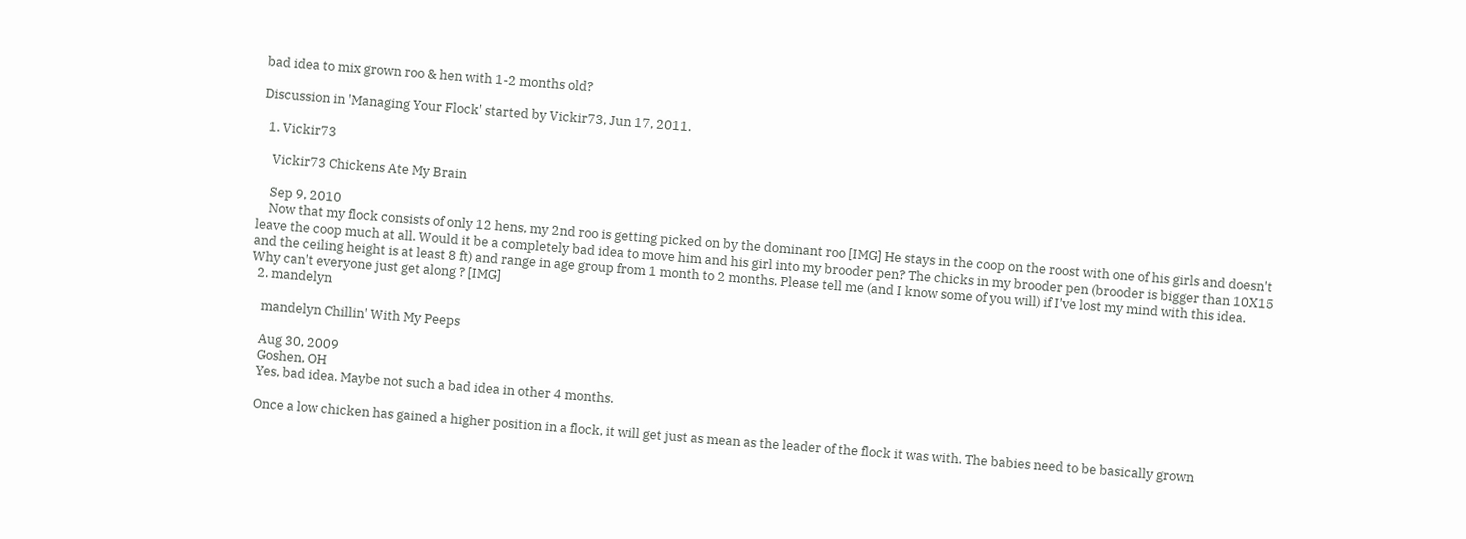bad idea to mix grown roo & hen with 1-2 months old?

Discussion in 'Managing Your Flock' started by Vickir73, Jun 17, 2011.

  1. Vickir73

    Vickir73 Chickens Ate My Brain

    Sep 9, 2010
    Now that my flock consists of only 12 hens, my 2nd roo is getting picked on by the dominant roo [IMG] He stays in the coop on the roost with one of his girls and doesn't leave the coop much at all. Would it be a completely bad idea to move him and his girl into my brooder pen? The chicks in my brooder pen (brooder is bigger than 10X15 and the ceiling height is at least 8 ft) and range in age group from 1 month to 2 months. Please tell me (and I know some of you will) if I've lost my mind with this idea. Why can't everyone just get along ? [IMG]
  2. mandelyn

    mandelyn Chillin' With My Peeps

    Aug 30, 2009
    Goshen, OH
    Yes, bad idea. Maybe not such a bad idea in other 4 months.

    Once a low chicken has gained a higher position in a flock, it will get just as mean as the leader of the flock it was with. The babies need to be basically grown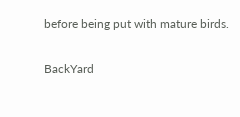before being put with mature birds.

BackYard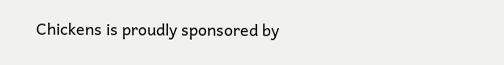Chickens is proudly sponsored by